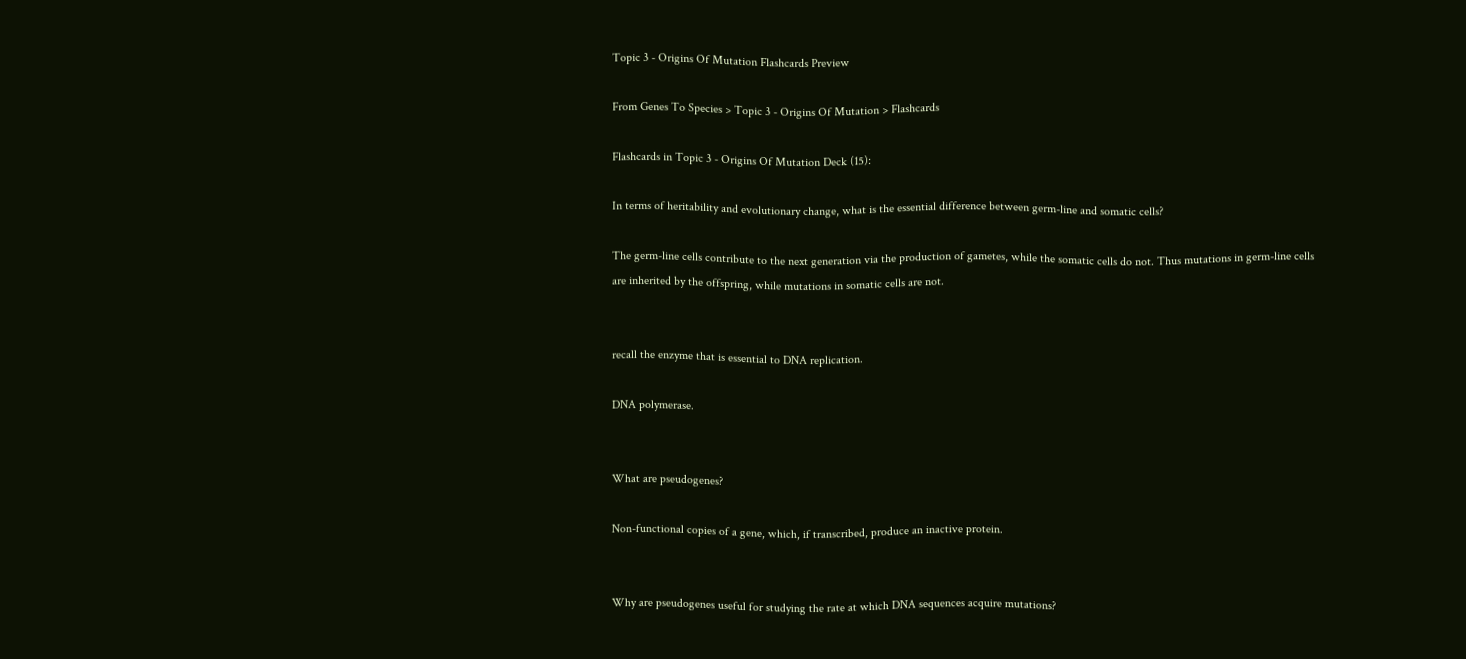Topic 3 - Origins Of Mutation Flashcards Preview

From Genes To Species > Topic 3 - Origins Of Mutation > Flashcards

Flashcards in Topic 3 - Origins Of Mutation Deck (15):

In terms of heritability and evolutionary change, what is the essential difference between germ-line and somatic cells?

The germ-line cells contribute to the next generation via the production of gametes, while the somatic cells do not. Thus mutations in germ-line cells are inherited by the offspring, while mutations in somatic cells are not.


recall the enzyme that is essential to DNA replication.

DNA polymerase.


What are pseudogenes?

Non-functional copies of a gene, which, if transcribed, produce an inactive protein.


Why are pseudogenes useful for studying the rate at which DNA sequences acquire mutations?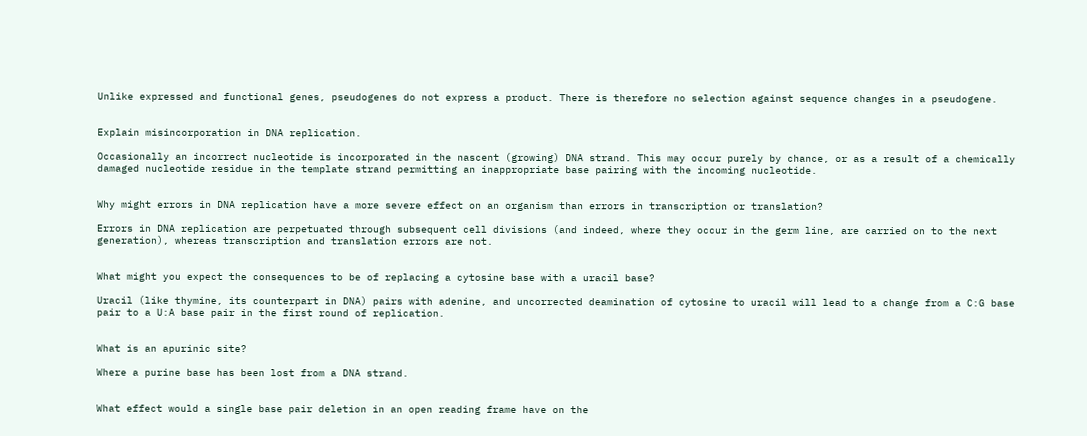Unlike expressed and functional genes, pseudogenes do not express a product. There is therefore no selection against sequence changes in a pseudogene.


Explain misincorporation in DNA replication.

Occasionally an incorrect nucleotide is incorporated in the nascent (growing) DNA strand. This may occur purely by chance, or as a result of a chemically damaged nucleotide residue in the template strand permitting an inappropriate base pairing with the incoming nucleotide.


Why might errors in DNA replication have a more severe effect on an organism than errors in transcription or translation?

Errors in DNA replication are perpetuated through subsequent cell divisions (and indeed, where they occur in the germ line, are carried on to the next generation), whereas transcription and translation errors are not.


What might you expect the consequences to be of replacing a cytosine base with a uracil base?

Uracil (like thymine, its counterpart in DNA) pairs with adenine, and uncorrected deamination of cytosine to uracil will lead to a change from a C:G base pair to a U:A base pair in the first round of replication.


What is an apurinic site?

Where a purine base has been lost from a DNA strand.


What effect would a single base pair deletion in an open reading frame have on the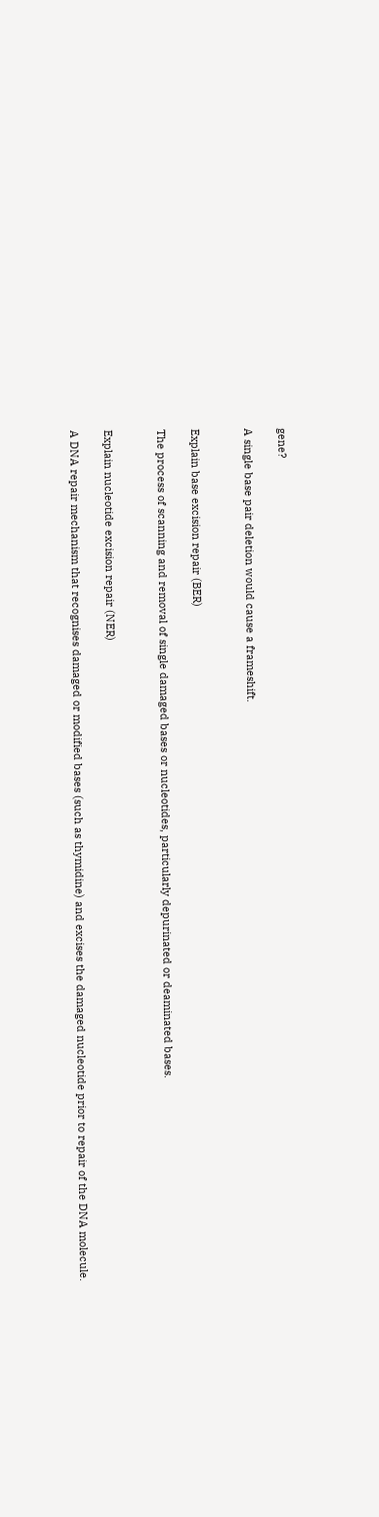gene?

A single base pair deletion would cause a frameshift.


Explain base excision repair (BER)

The process of scanning and removal of single damaged bases or nucleotides, particularly depurinated or deaminated bases.


Explain nucleotide excision repair (NER)

A DNA repair mechanism that recognises damaged or modified bases (such as thymidine) and excises the damaged nucleotide prior to repair of the DNA molecule.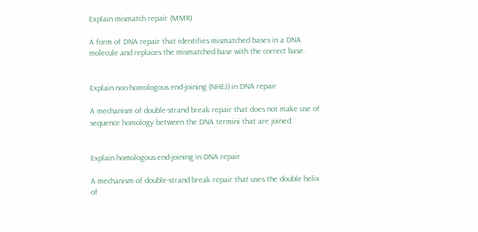Explain mismatch repair (MMR)

A form of DNA repair that identifies mismatched bases in a DNA molecule and replaces the mismatched base with the correct base.


Explain non-homologous end-joining (NHEJ) in DNA repair

A mechanism of double-strand break repair that does not make use of sequence homology between the DNA termini that are joined.


Explain homologous end-joining in DNA repair

A mechanism of double-strand break repair that uses the double helix of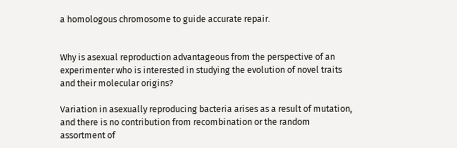a homologous chromosome to guide accurate repair.


Why is asexual reproduction advantageous from the perspective of an experimenter who is interested in studying the evolution of novel traits and their molecular origins?

Variation in asexually reproducing bacteria arises as a result of mutation, and there is no contribution from recombination or the random assortment of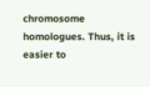chromosome homologues. Thus, it is easier to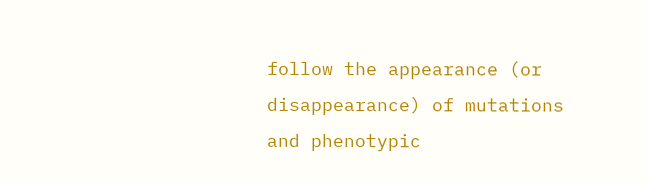follow the appearance (or disappearance) of mutations and phenotypic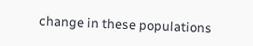change in these populations